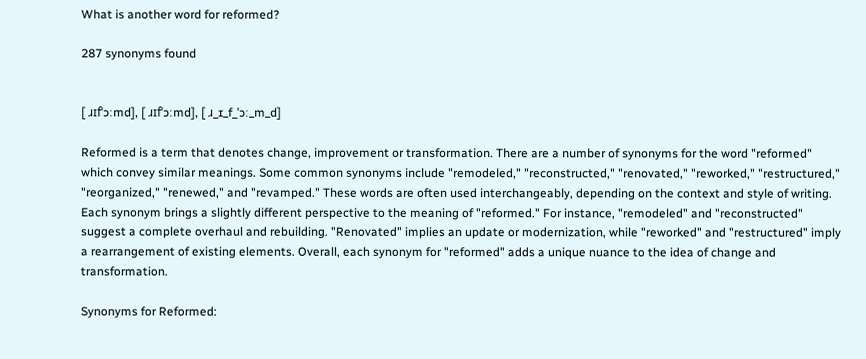What is another word for reformed?

287 synonyms found


[ ɹɪfˈɔːmd], [ ɹɪfˈɔːmd], [ ɹ_ɪ_f_ˈɔː_m_d]

Reformed is a term that denotes change, improvement or transformation. There are a number of synonyms for the word "reformed" which convey similar meanings. Some common synonyms include "remodeled," "reconstructed," "renovated," "reworked," "restructured," "reorganized," "renewed," and "revamped." These words are often used interchangeably, depending on the context and style of writing. Each synonym brings a slightly different perspective to the meaning of "reformed." For instance, "remodeled" and "reconstructed" suggest a complete overhaul and rebuilding. "Renovated" implies an update or modernization, while "reworked" and "restructured" imply a rearrangement of existing elements. Overall, each synonym for "reformed" adds a unique nuance to the idea of change and transformation.

Synonyms for Reformed: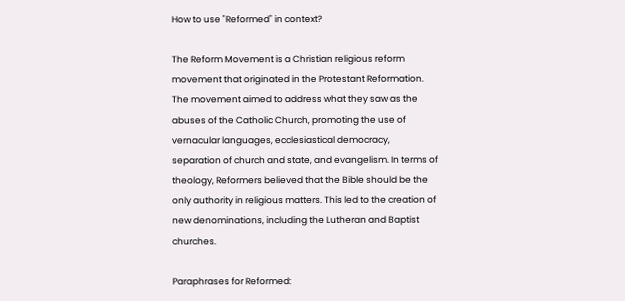How to use "Reformed" in context?

The Reform Movement is a Christian religious reform movement that originated in the Protestant Reformation. The movement aimed to address what they saw as the abuses of the Catholic Church, promoting the use of vernacular languages, ecclesiastical democracy, separation of church and state, and evangelism. In terms of theology, Reformers believed that the Bible should be the only authority in religious matters. This led to the creation of new denominations, including the Lutheran and Baptist churches.

Paraphrases for Reformed: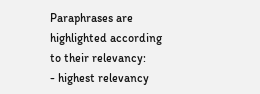Paraphrases are highlighted according to their relevancy:
- highest relevancy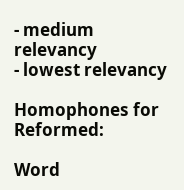- medium relevancy
- lowest relevancy

Homophones for Reformed:

Word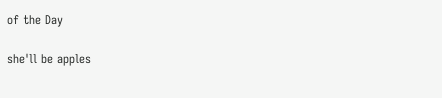of the Day

she'll be apples